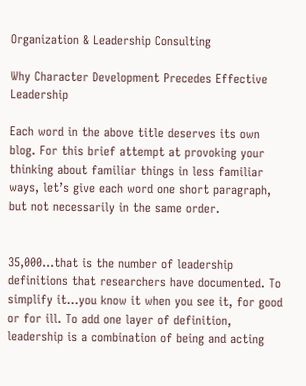Organization & Leadership Consulting

Why Character Development Precedes Effective Leadership

Each word in the above title deserves its own blog. For this brief attempt at provoking your thinking about familiar things in less familiar ways, let’s give each word one short paragraph, but not necessarily in the same order.


35,000…that is the number of leadership definitions that researchers have documented. To simplify it…you know it when you see it, for good or for ill. To add one layer of definition, leadership is a combination of being and acting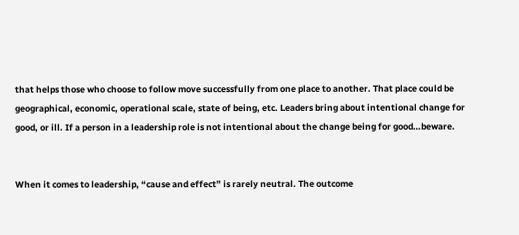that helps those who choose to follow move successfully from one place to another. That place could be geographical, economic, operational scale, state of being, etc. Leaders bring about intentional change for good, or ill. If a person in a leadership role is not intentional about the change being for good…beware.


When it comes to leadership, “cause and effect” is rarely neutral. The outcome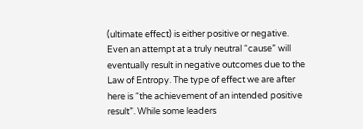(ultimate effect) is either positive or negative. Even an attempt at a truly neutral “cause” will eventually result in negative outcomes due to the Law of Entropy. The type of effect we are after here is “the achievement of an intended positive result”. While some leaders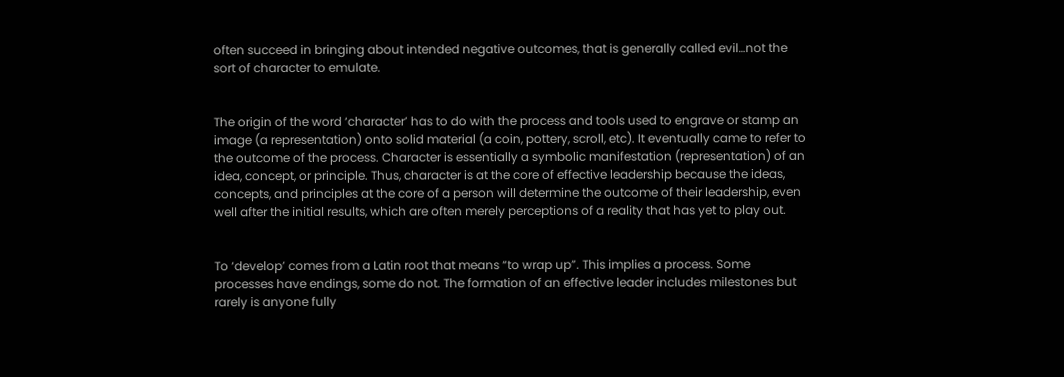often succeed in bringing about intended negative outcomes, that is generally called evil…not the sort of character to emulate.


The origin of the word ‘character’ has to do with the process and tools used to engrave or stamp an image (a representation) onto solid material (a coin, pottery, scroll, etc). It eventually came to refer to the outcome of the process. Character is essentially a symbolic manifestation (representation) of an idea, concept, or principle. Thus, character is at the core of effective leadership because the ideas, concepts, and principles at the core of a person will determine the outcome of their leadership, even well after the initial results, which are often merely perceptions of a reality that has yet to play out.


To ‘develop’ comes from a Latin root that means “to wrap up”. This implies a process. Some processes have endings, some do not. The formation of an effective leader includes milestones but rarely is anyone fully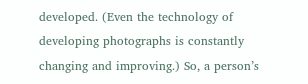developed. (Even the technology of developing photographs is constantly changing and improving.) So, a person’s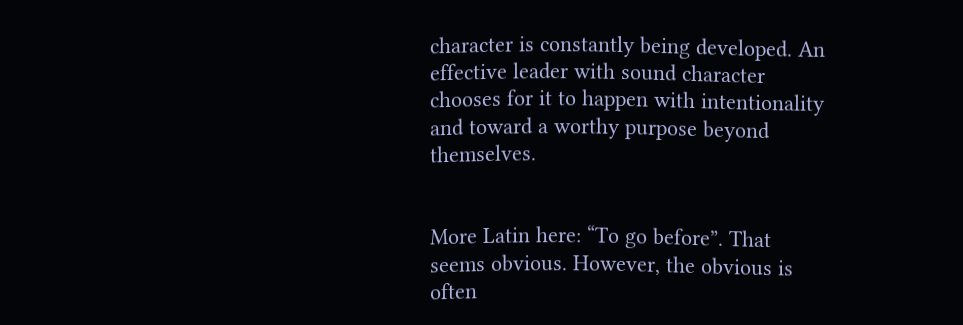character is constantly being developed. An effective leader with sound character chooses for it to happen with intentionality and toward a worthy purpose beyond themselves.


More Latin here: “To go before”. That seems obvious. However, the obvious is often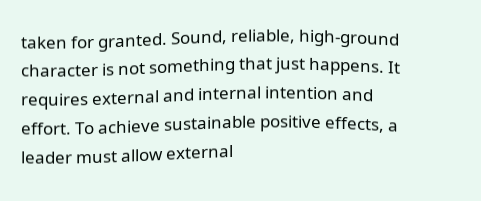taken for granted. Sound, reliable, high-ground character is not something that just happens. It requires external and internal intention and effort. To achieve sustainable positive effects, a leader must allow external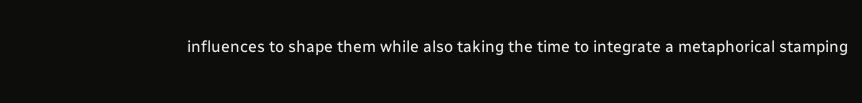influences to shape them while also taking the time to integrate a metaphorical stamping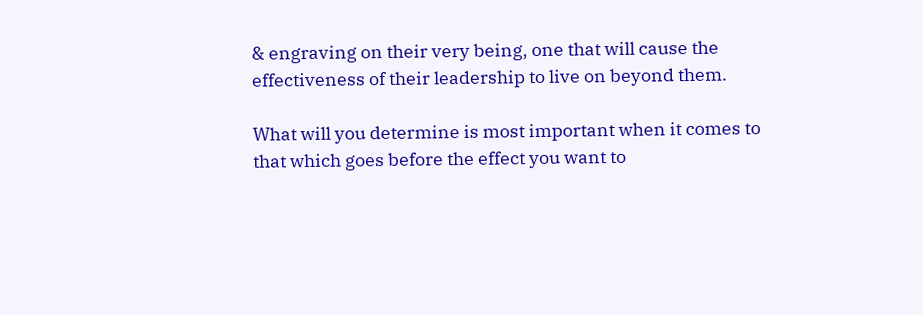& engraving on their very being, one that will cause the effectiveness of their leadership to live on beyond them.

What will you determine is most important when it comes to that which goes before the effect you want to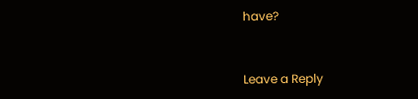have?


Leave a Reply